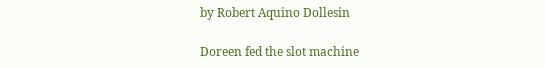by Robert Aquino Dollesin

Doreen fed the slot machine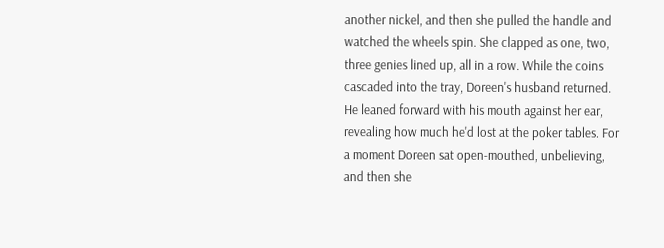another nickel, and then she pulled the handle and watched the wheels spin. She clapped as one, two, three genies lined up, all in a row. While the coins cascaded into the tray, Doreen's husband returned. He leaned forward with his mouth against her ear, revealing how much he'd lost at the poker tables. For a moment Doreen sat open-mouthed, unbelieving, and then she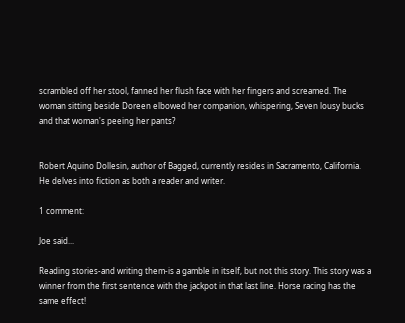scrambled off her stool, fanned her flush face with her fingers and screamed. The woman sitting beside Doreen elbowed her companion, whispering, Seven lousy bucks and that woman's peeing her pants?


Robert Aquino Dollesin, author of Bagged, currently resides in Sacramento, California. He delves into fiction as both a reader and writer.

1 comment:

Joe said...

Reading stories-and writing them-is a gamble in itself, but not this story. This story was a winner from the first sentence with the jackpot in that last line. Horse racing has the same effect!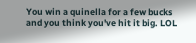You win a quinella for a few bucks and you think you've hit it big. LOL